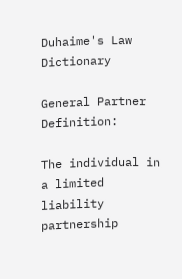Duhaime's Law Dictionary

General Partner Definition:

The individual in a limited liability partnership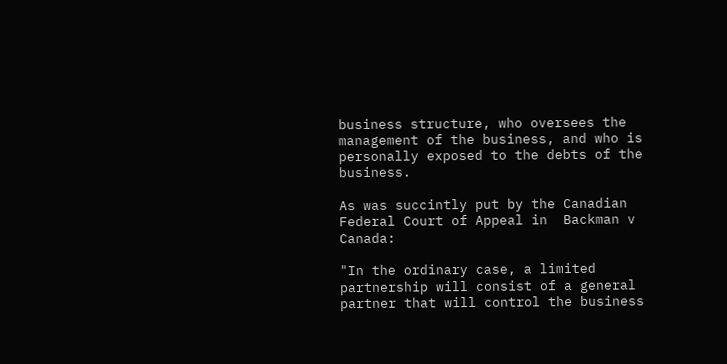business structure, who oversees the management of the business, and who is personally exposed to the debts of the business.

As was succintly put by the Canadian Federal Court of Appeal in  Backman v Canada:

"In the ordinary case, a limited partnership will consist of a general partner that will control the business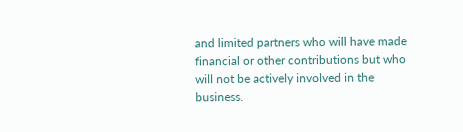and limited partners who will have made financial or other contributions but who will not be actively involved in the business.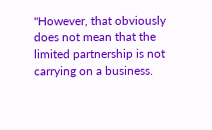"However, that obviously does not mean that the limited partnership is not carrying on a business.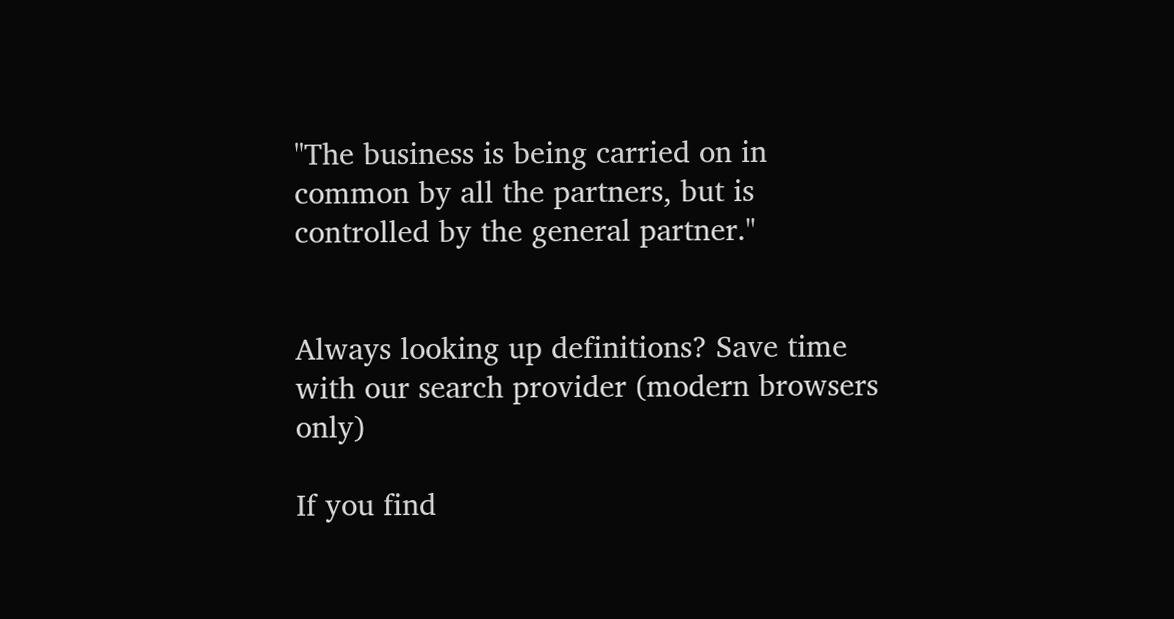"The business is being carried on in common by all the partners, but is controlled by the general partner."


Always looking up definitions? Save time with our search provider (modern browsers only)

If you find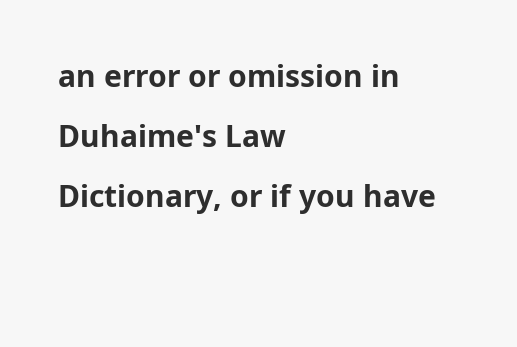an error or omission in Duhaime's Law Dictionary, or if you have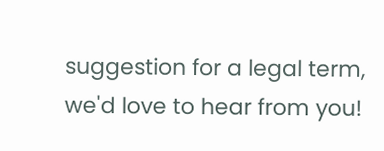suggestion for a legal term, we'd love to hear from you!